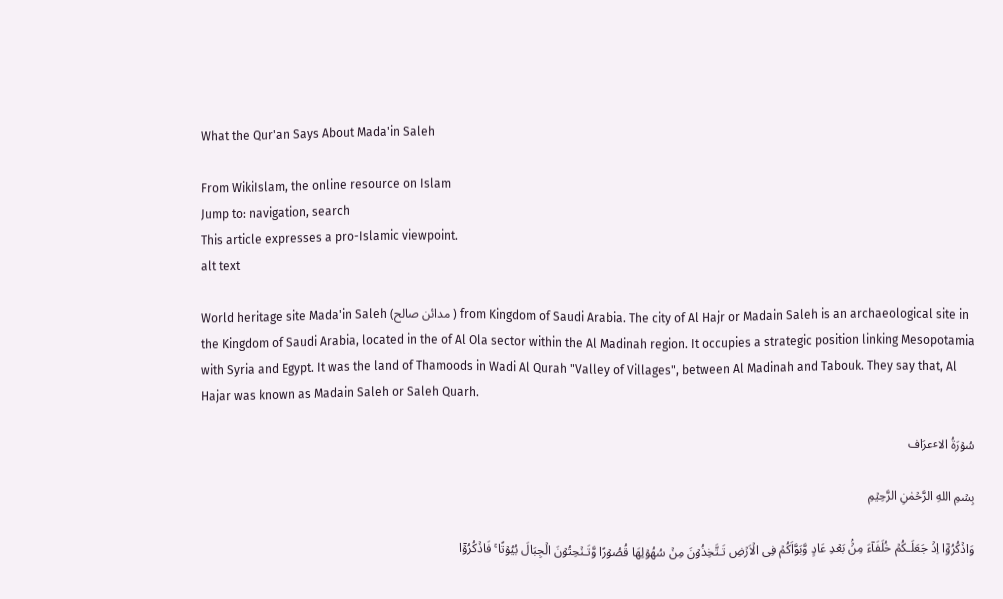What the Qur'an Says About Mada'in Saleh

From WikiIslam, the online resource on Islam
Jump to: navigation, search
This article expresses a pro-Islamic viewpoint.
alt text

World heritage site Mada'in Saleh (مدائن صالح ) from Kingdom of Saudi Arabia. The city of Al Hajr or Madain Saleh is an archaeological site in the Kingdom of Saudi Arabia, located in the of Al Ola sector within the Al Madinah region. It occupies a strategic position linking Mesopotamia with Syria and Egypt. It was the land of Thamoods in Wadi Al Qurah "Valley of Villages", between Al Madinah and Tabouk. They say that, Al Hajar was known as Madain Saleh or Saleh Quarh.

سُوۡرَةُ الاٴعرَاف

بِسۡمِ اللهِ الرَّحۡمٰنِ الرَّحِيۡمِ

وَاذۡكُرُوۡۤا اِذۡ جَعَلَـكُمۡ خُلَفَآءَ مِنۡۢ بَعۡدِ عَادٍ وَّبَوَّاَكُمۡ فِى الۡاَرۡضِ تَـتَّخِذُوۡنَ مِنۡ سُهُوۡلِهَا قُصُوۡرًا وَّتَـنۡحِتُوۡنَ الۡجِبَالَ بُيُوۡتًا‌ ۚ فَاذۡكُرُوۡۤا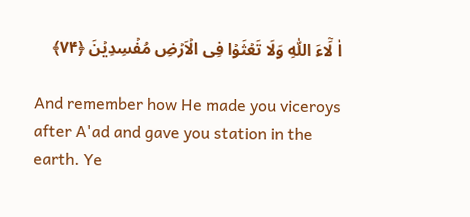اٰ لَۤاءَ اللّٰهِ وَلَا تَعۡثَوۡا فِى الۡاَرۡضِ مُفۡسِدِيۡنَ ﴿۷۴﴾

And remember how He made you viceroys after A'ad and gave you station in the earth. Ye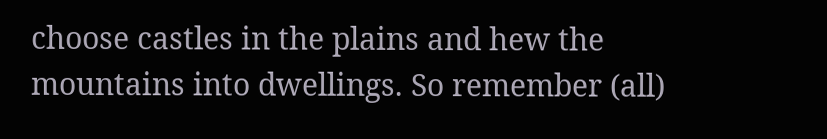choose castles in the plains and hew the mountains into dwellings. So remember (all)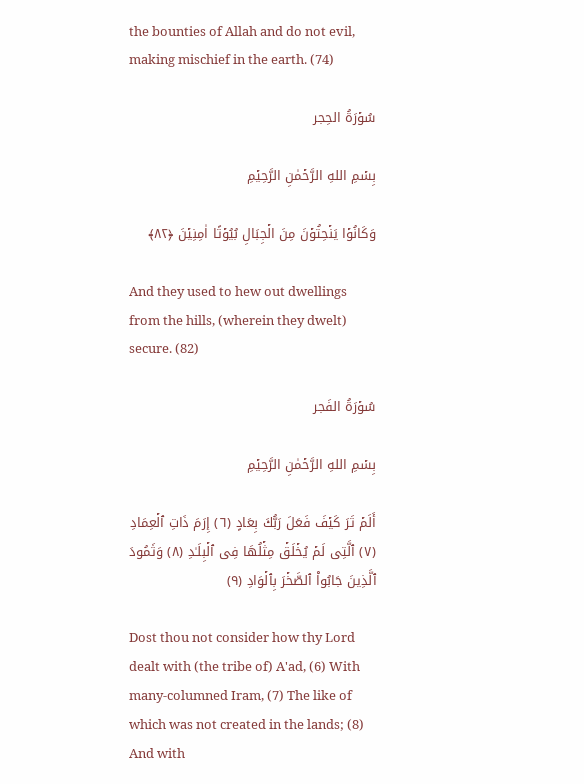the bounties of Allah and do not evil, making mischief in the earth. (74)

سُوۡرَةُ الحِجر

بِسۡمِ اللهِ الرَّحۡمٰنِ الرَّحِيۡمِ

وَكَانُوۡا يَنۡحِتُوۡنَ مِنَ الۡجِبَالِ بُيُوۡتًا اٰمِنِيۡنَ ﴿۸۲﴾

And they used to hew out dwellings from the hills, (wherein they dwelt) secure. (82)

سُوۡرَةُ الفَجر

بِسۡمِ اللهِ الرَّحۡمٰنِ الرَّحِيۡمِ

أَلَمۡ تَرَ كَيۡفَ فَعَلَ رَبُّكَ بِعَادٍ (٦) إِرَمَ ذَاتِ ٱلۡعِمَادِ (٧) ٱلَّتِى لَمۡ يُخۡلَقۡ مِثۡلُهَا فِى ٱلۡبِلَـٰدِ (٨) وَثَمُودَ ٱلَّذِينَ جَابُواْ ٱلصَّخۡرَ بِٱلۡوَادِ (٩)

Dost thou not consider how thy Lord dealt with (the tribe of) A'ad, (6) With many-columned Iram, (7) The like of which was not created in the lands; (8) And with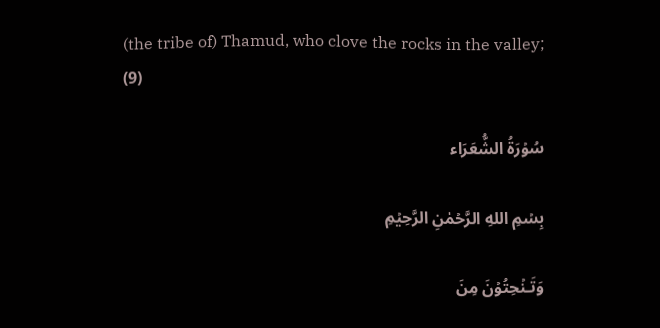(the tribe of) Thamud, who clove the rocks in the valley; (9)

سُوۡرَةُ الشُّعَرَاء

بِسۡمِ اللهِ الرَّحۡمٰنِ الرَّحِيۡمِ

وَتَـنۡحِتُوۡنَ مِنَ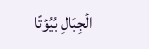الۡجِبَالِ بُيُوۡتًا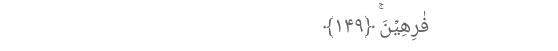فٰرِهِيۡنَ‌ۚ ﴿۱۴۹﴾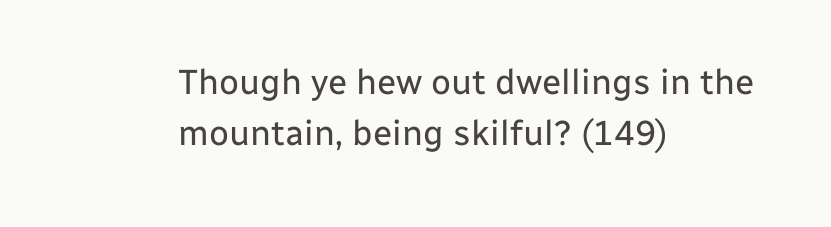Though ye hew out dwellings in the mountain, being skilful? (149)